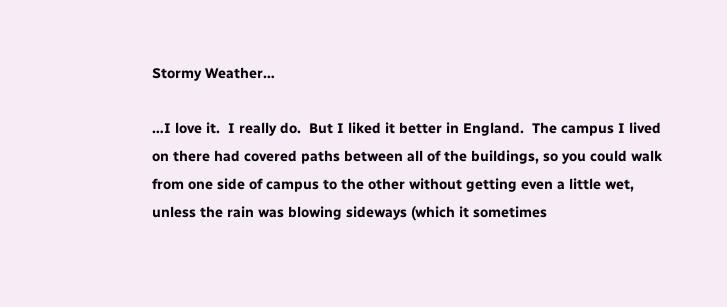Stormy Weather…

…I love it.  I really do.  But I liked it better in England.  The campus I lived on there had covered paths between all of the buildings, so you could walk from one side of campus to the other without getting even a little wet, unless the rain was blowing sideways (which it sometimes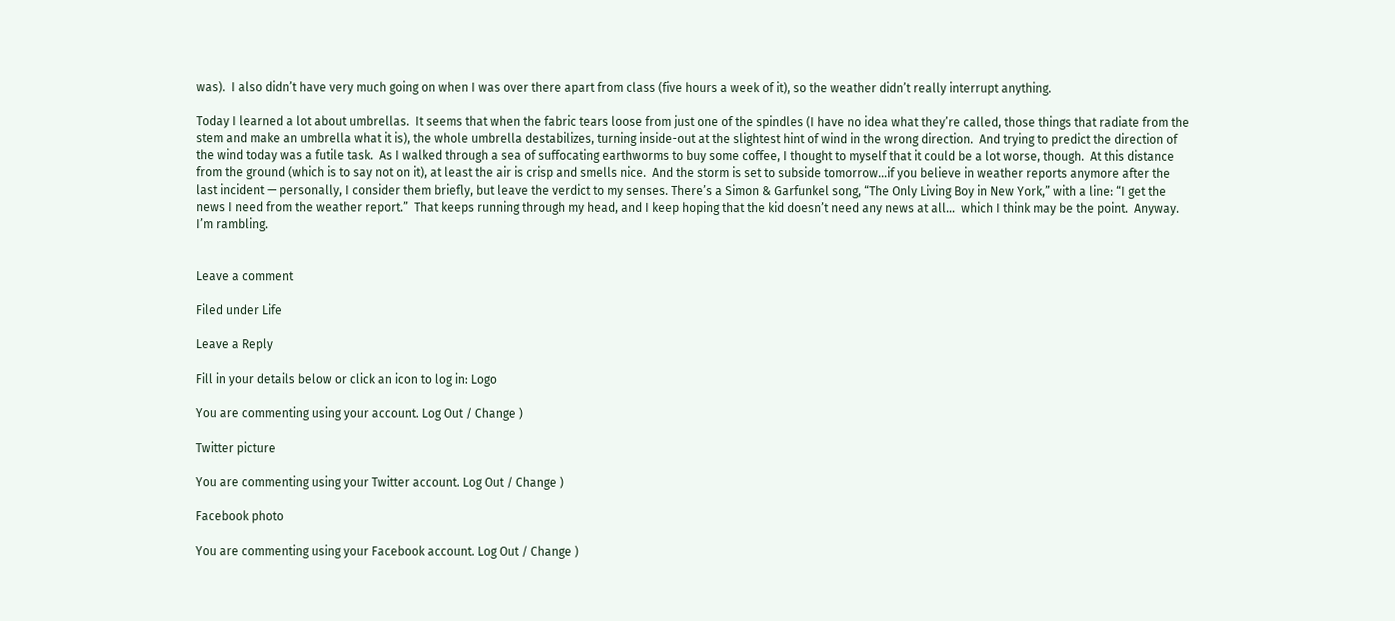was).  I also didn’t have very much going on when I was over there apart from class (five hours a week of it), so the weather didn’t really interrupt anything.

Today I learned a lot about umbrellas.  It seems that when the fabric tears loose from just one of the spindles (I have no idea what they’re called, those things that radiate from the stem and make an umbrella what it is), the whole umbrella destabilizes, turning inside-out at the slightest hint of wind in the wrong direction.  And trying to predict the direction of the wind today was a futile task.  As I walked through a sea of suffocating earthworms to buy some coffee, I thought to myself that it could be a lot worse, though.  At this distance from the ground (which is to say not on it), at least the air is crisp and smells nice.  And the storm is set to subside tomorrow…if you believe in weather reports anymore after the last incident — personally, I consider them briefly, but leave the verdict to my senses. There’s a Simon & Garfunkel song, “The Only Living Boy in New York,” with a line: “I get the news I need from the weather report.”  That keeps running through my head, and I keep hoping that the kid doesn’t need any news at all…  which I think may be the point.  Anyway.  I’m rambling.


Leave a comment

Filed under Life

Leave a Reply

Fill in your details below or click an icon to log in: Logo

You are commenting using your account. Log Out / Change )

Twitter picture

You are commenting using your Twitter account. Log Out / Change )

Facebook photo

You are commenting using your Facebook account. Log Out / Change )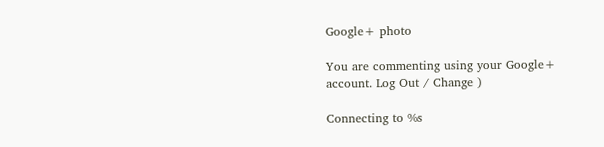Google+ photo

You are commenting using your Google+ account. Log Out / Change )

Connecting to %s